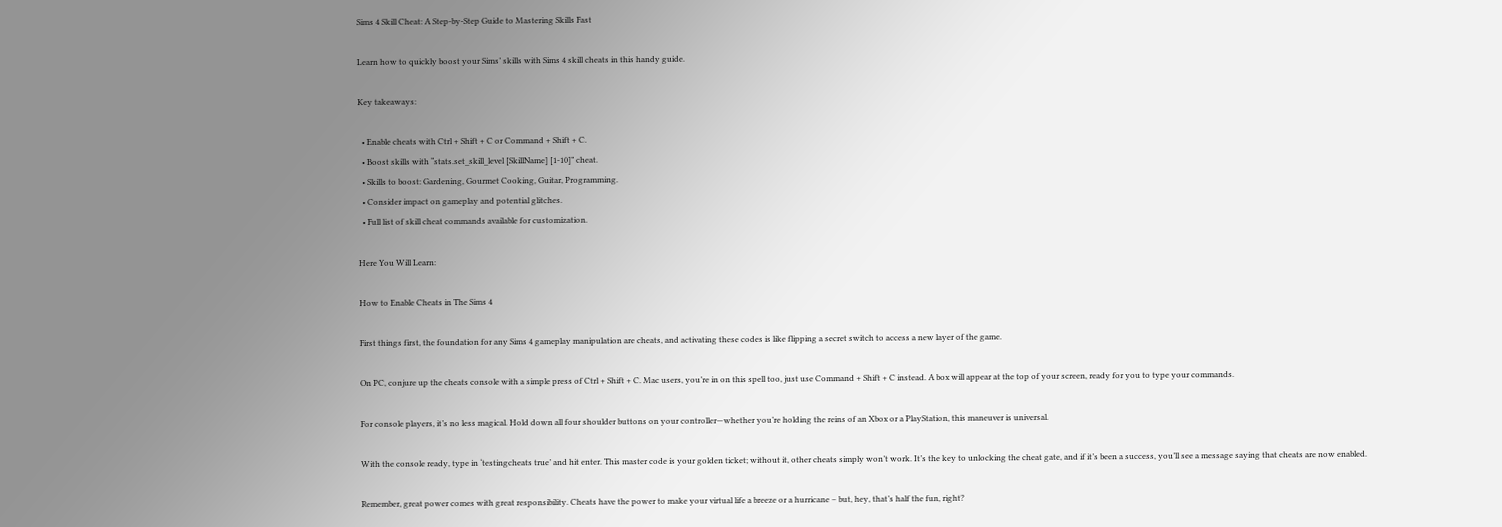Sims 4 Skill Cheat: A Step-by-Step Guide to Mastering Skills Fast

Learn how to quickly boost your Sims’ skills with Sims 4 skill cheats in this handy guide.

Key takeaways:

  • Enable cheats with Ctrl + Shift + C or Command + Shift + C.
  • Boost skills with “stats.set_skill_level [SkillName] [1-10]” cheat.
  • Skills to boost: Gardening, Gourmet Cooking, Guitar, Programming.
  • Consider impact on gameplay and potential glitches.
  • Full list of skill cheat commands available for customization.

Here You Will Learn:

How to Enable Cheats in The Sims 4

First things first, the foundation for any Sims 4 gameplay manipulation are cheats, and activating these codes is like flipping a secret switch to access a new layer of the game.

On PC, conjure up the cheats console with a simple press of Ctrl + Shift + C. Mac users, you’re in on this spell too, just use Command + Shift + C instead. A box will appear at the top of your screen, ready for you to type your commands.

For console players, it’s no less magical. Hold down all four shoulder buttons on your controller—whether you’re holding the reins of an Xbox or a PlayStation, this maneuver is universal.

With the console ready, type in ‘testingcheats true’ and hit enter. This master code is your golden ticket; without it, other cheats simply won’t work. It’s the key to unlocking the cheat gate, and if it’s been a success, you’ll see a message saying that cheats are now enabled.

Remember, great power comes with great responsibility. Cheats have the power to make your virtual life a breeze or a hurricane – but, hey, that’s half the fun, right?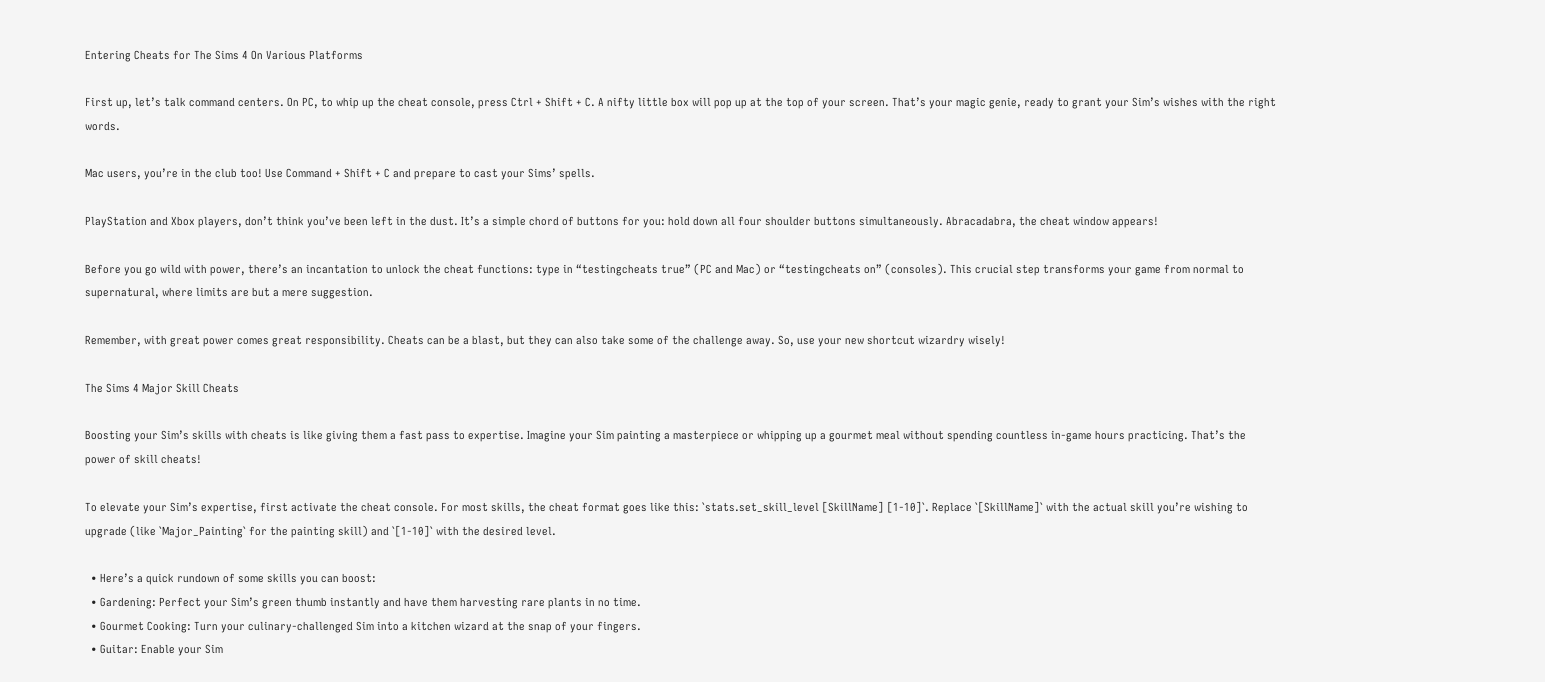Entering Cheats for The Sims 4 On Various Platforms

First up, let’s talk command centers. On PC, to whip up the cheat console, press Ctrl + Shift + C. A nifty little box will pop up at the top of your screen. That’s your magic genie, ready to grant your Sim’s wishes with the right words.

Mac users, you’re in the club too! Use Command + Shift + C and prepare to cast your Sims’ spells.

PlayStation and Xbox players, don’t think you’ve been left in the dust. It’s a simple chord of buttons for you: hold down all four shoulder buttons simultaneously. Abracadabra, the cheat window appears!

Before you go wild with power, there’s an incantation to unlock the cheat functions: type in “testingcheats true” (PC and Mac) or “testingcheats on” (consoles). This crucial step transforms your game from normal to supernatural, where limits are but a mere suggestion.

Remember, with great power comes great responsibility. Cheats can be a blast, but they can also take some of the challenge away. So, use your new shortcut wizardry wisely!

The Sims 4 Major Skill Cheats

Boosting your Sim’s skills with cheats is like giving them a fast pass to expertise. Imagine your Sim painting a masterpiece or whipping up a gourmet meal without spending countless in-game hours practicing. That’s the power of skill cheats!

To elevate your Sim’s expertise, first activate the cheat console. For most skills, the cheat format goes like this: `stats.set_skill_level [SkillName] [1-10]`. Replace `[SkillName]` with the actual skill you’re wishing to upgrade (like `Major_Painting` for the painting skill) and `[1-10]` with the desired level.

  • Here’s a quick rundown of some skills you can boost:
  • Gardening: Perfect your Sim’s green thumb instantly and have them harvesting rare plants in no time.
  • Gourmet Cooking: Turn your culinary-challenged Sim into a kitchen wizard at the snap of your fingers.
  • Guitar: Enable your Sim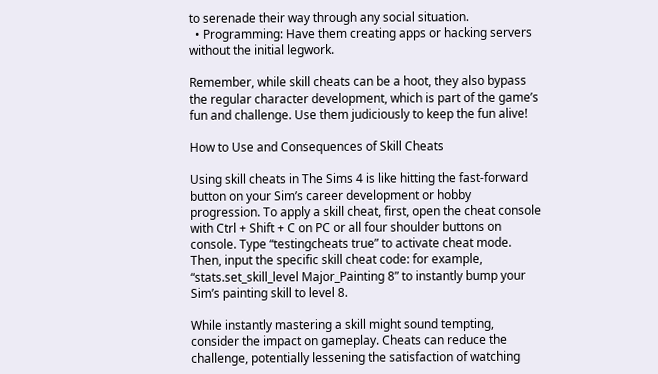to serenade their way through any social situation.
  • Programming: Have them creating apps or hacking servers without the initial legwork.

Remember, while skill cheats can be a hoot, they also bypass the regular character development, which is part of the game’s fun and challenge. Use them judiciously to keep the fun alive!

How to Use and Consequences of Skill Cheats

Using skill cheats in The Sims 4 is like hitting the fast-forward button on your Sim’s career development or hobby progression. To apply a skill cheat, first, open the cheat console with Ctrl + Shift + C on PC or all four shoulder buttons on console. Type “testingcheats true” to activate cheat mode. Then, input the specific skill cheat code: for example, “stats.set_skill_level Major_Painting 8” to instantly bump your Sim’s painting skill to level 8.

While instantly mastering a skill might sound tempting, consider the impact on gameplay. Cheats can reduce the challenge, potentially lessening the satisfaction of watching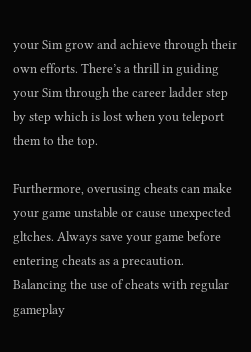your Sim grow and achieve through their own efforts. There’s a thrill in guiding your Sim through the career ladder step by step which is lost when you teleport them to the top.

Furthermore, overusing cheats can make your game unstable or cause unexpected gltches. Always save your game before entering cheats as a precaution. Balancing the use of cheats with regular gameplay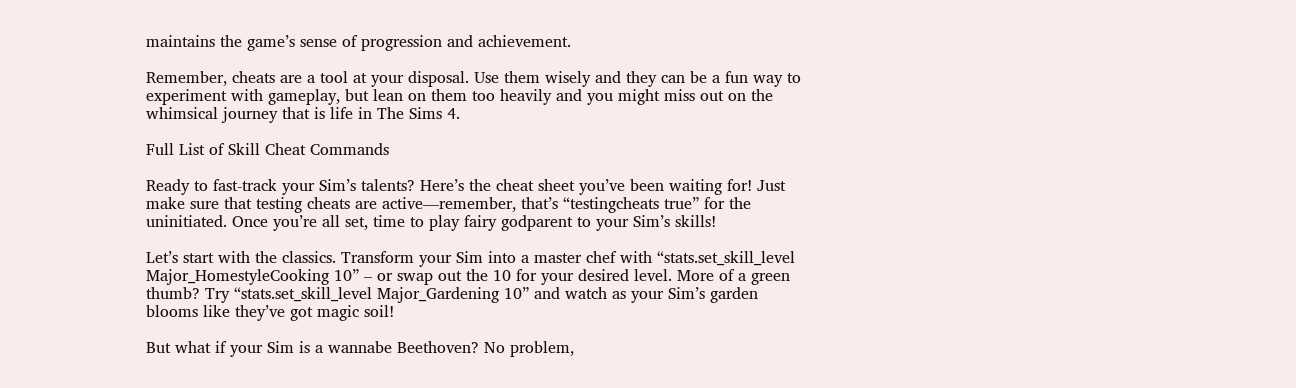maintains the game’s sense of progression and achievement.

Remember, cheats are a tool at your disposal. Use them wisely and they can be a fun way to experiment with gameplay, but lean on them too heavily and you might miss out on the whimsical journey that is life in The Sims 4.

Full List of Skill Cheat Commands

Ready to fast-track your Sim’s talents? Here’s the cheat sheet you’ve been waiting for! Just make sure that testing cheats are active—remember, that’s “testingcheats true” for the uninitiated. Once you’re all set, time to play fairy godparent to your Sim’s skills!

Let’s start with the classics. Transform your Sim into a master chef with “stats.set_skill_level Major_HomestyleCooking 10” – or swap out the 10 for your desired level. More of a green thumb? Try “stats.set_skill_level Major_Gardening 10” and watch as your Sim’s garden blooms like they’ve got magic soil!

But what if your Sim is a wannabe Beethoven? No problem,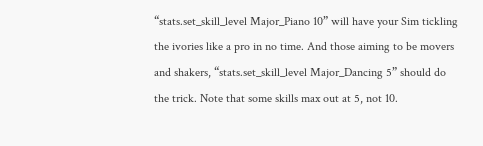“stats.set_skill_level Major_Piano 10” will have your Sim tickling the ivories like a pro in no time. And those aiming to be movers and shakers, “stats.set_skill_level Major_Dancing 5” should do the trick. Note that some skills max out at 5, not 10.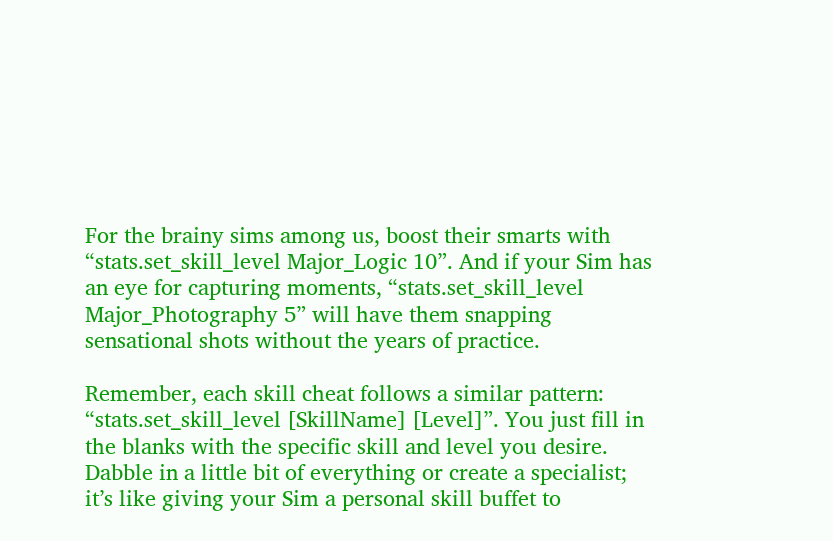For the brainy sims among us, boost their smarts with “stats.set_skill_level Major_Logic 10”. And if your Sim has an eye for capturing moments, “stats.set_skill_level Major_Photography 5” will have them snapping sensational shots without the years of practice.

Remember, each skill cheat follows a similar pattern: “stats.set_skill_level [SkillName] [Level]”. You just fill in the blanks with the specific skill and level you desire. Dabble in a little bit of everything or create a specialist; it’s like giving your Sim a personal skill buffet to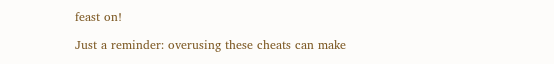feast on!

Just a reminder: overusing these cheats can make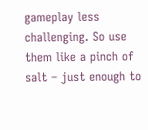gameplay less challenging. So use them like a pinch of salt – just enough to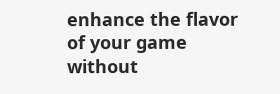enhance the flavor of your game without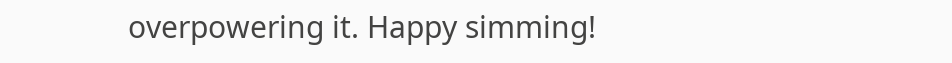overpowering it. Happy simming!